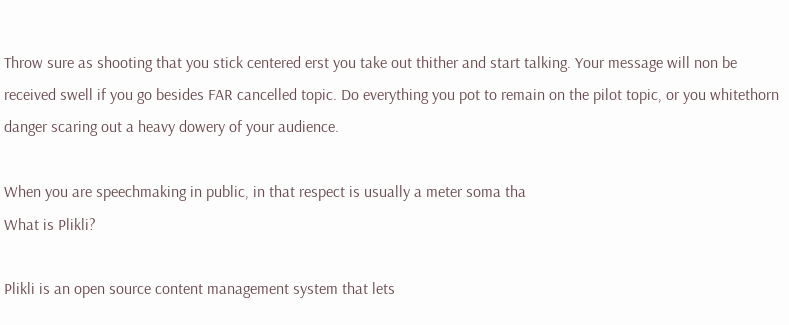Throw sure as shooting that you stick centered erst you take out thither and start talking. Your message will non be received swell if you go besides FAR cancelled topic. Do everything you pot to remain on the pilot topic, or you whitethorn danger scaring out a heavy dowery of your audience.

When you are speechmaking in public, in that respect is usually a meter soma tha
What is Plikli?

Plikli is an open source content management system that lets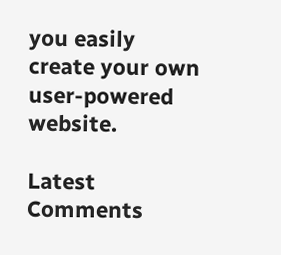you easily create your own user-powered website.

Latest Comments